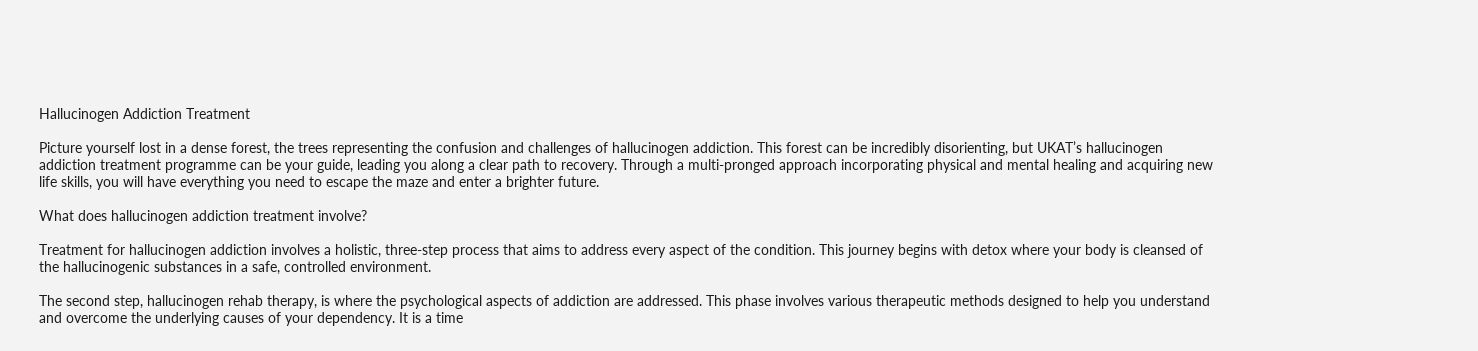Hallucinogen Addiction Treatment

Picture yourself lost in a dense forest, the trees representing the confusion and challenges of hallucinogen addiction. This forest can be incredibly disorienting, but UKAT’s hallucinogen addiction treatment programme can be your guide, leading you along a clear path to recovery. Through a multi-pronged approach incorporating physical and mental healing and acquiring new life skills, you will have everything you need to escape the maze and enter a brighter future.

What does hallucinogen addiction treatment involve?

Treatment for hallucinogen addiction involves a holistic, three-step process that aims to address every aspect of the condition. This journey begins with detox where your body is cleansed of the hallucinogenic substances in a safe, controlled environment.

The second step, hallucinogen rehab therapy, is where the psychological aspects of addiction are addressed. This phase involves various therapeutic methods designed to help you understand and overcome the underlying causes of your dependency. It is a time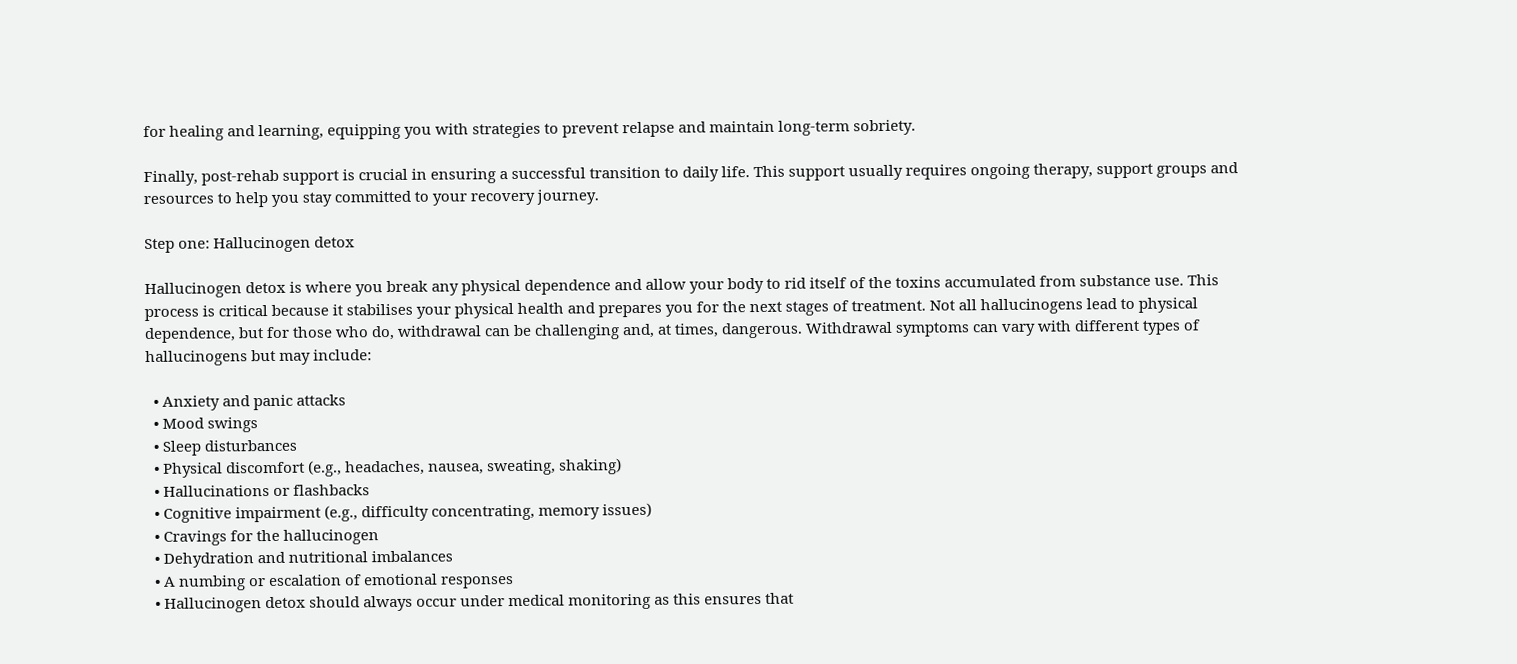for healing and learning, equipping you with strategies to prevent relapse and maintain long-term sobriety.

Finally, post-rehab support is crucial in ensuring a successful transition to daily life. This support usually requires ongoing therapy, support groups and resources to help you stay committed to your recovery journey.

Step one: Hallucinogen detox

Hallucinogen detox is where you break any physical dependence and allow your body to rid itself of the toxins accumulated from substance use. This process is critical because it stabilises your physical health and prepares you for the next stages of treatment. Not all hallucinogens lead to physical dependence, but for those who do, withdrawal can be challenging and, at times, dangerous. Withdrawal symptoms can vary with different types of hallucinogens but may include:

  • Anxiety and panic attacks
  • Mood swings
  • Sleep disturbances
  • Physical discomfort (e.g., headaches, nausea, sweating, shaking)
  • Hallucinations or flashbacks
  • Cognitive impairment (e.g., difficulty concentrating, memory issues)
  • Cravings for the hallucinogen
  • Dehydration and nutritional imbalances
  • A numbing or escalation of emotional responses
  • Hallucinogen detox should always occur under medical monitoring as this ensures that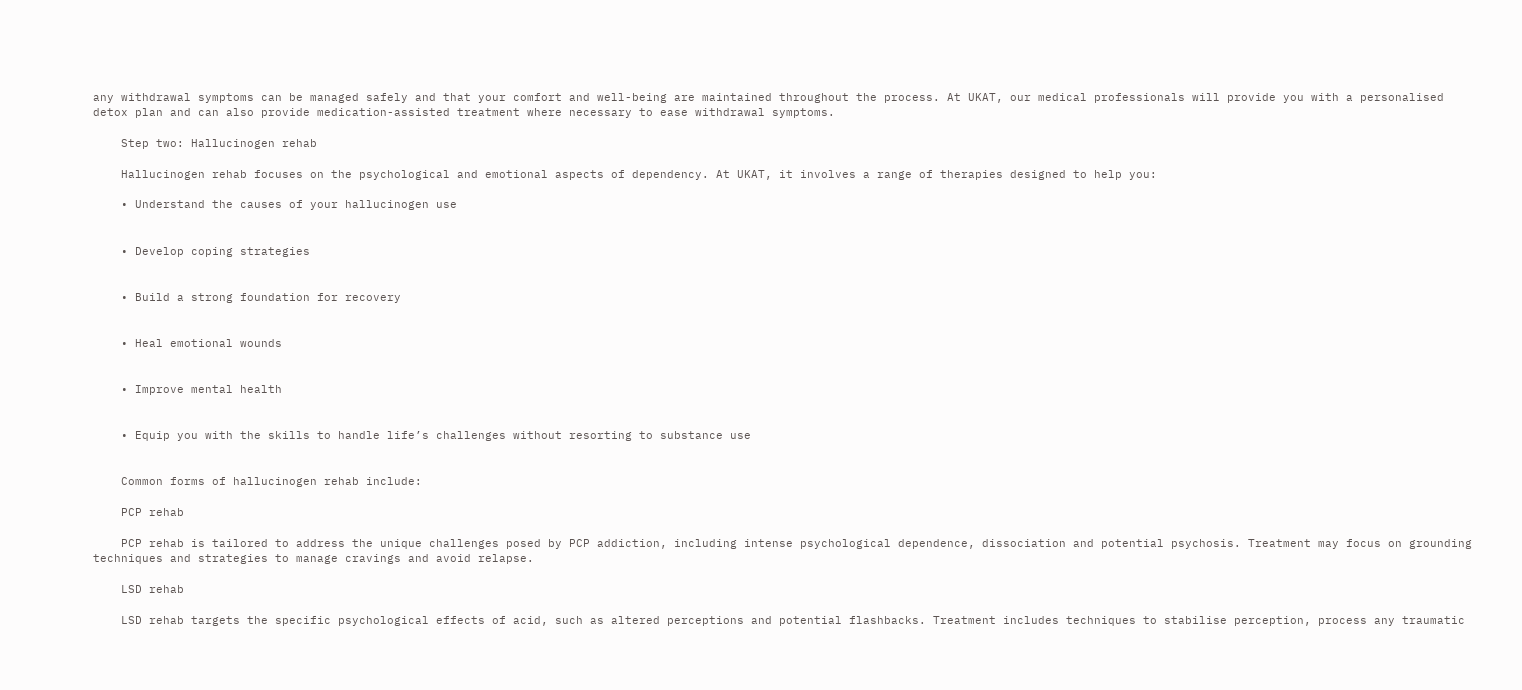any withdrawal symptoms can be managed safely and that your comfort and well-being are maintained throughout the process. At UKAT, our medical professionals will provide you with a personalised detox plan and can also provide medication-assisted treatment where necessary to ease withdrawal symptoms.

    Step two: Hallucinogen rehab

    Hallucinogen rehab focuses on the psychological and emotional aspects of dependency. At UKAT, it involves a range of therapies designed to help you:

    • Understand the causes of your hallucinogen use


    • Develop coping strategies


    • Build a strong foundation for recovery


    • Heal emotional wounds


    • Improve mental health


    • Equip you with the skills to handle life’s challenges without resorting to substance use


    Common forms of hallucinogen rehab include:

    PCP rehab

    PCP rehab is tailored to address the unique challenges posed by PCP addiction, including intense psychological dependence, dissociation and potential psychosis. Treatment may focus on grounding techniques and strategies to manage cravings and avoid relapse.

    LSD rehab

    LSD rehab targets the specific psychological effects of acid, such as altered perceptions and potential flashbacks. Treatment includes techniques to stabilise perception, process any traumatic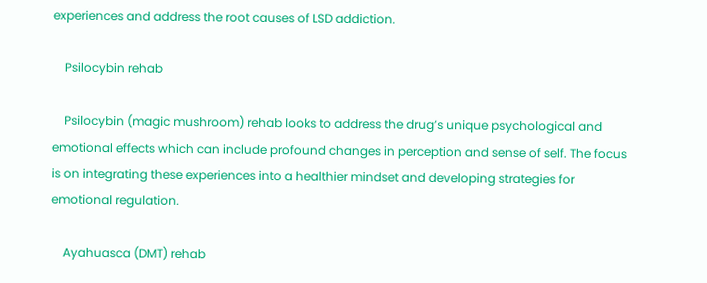experiences and address the root causes of LSD addiction.

    Psilocybin rehab

    Psilocybin (magic mushroom) rehab looks to address the drug’s unique psychological and emotional effects which can include profound changes in perception and sense of self. The focus is on integrating these experiences into a healthier mindset and developing strategies for emotional regulation.

    Ayahuasca (DMT) rehab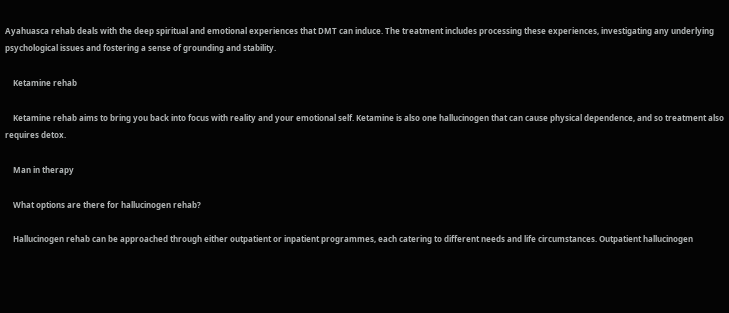Ayahuasca rehab deals with the deep spiritual and emotional experiences that DMT can induce. The treatment includes processing these experiences, investigating any underlying psychological issues and fostering a sense of grounding and stability.

    Ketamine rehab

    Ketamine rehab aims to bring you back into focus with reality and your emotional self. Ketamine is also one hallucinogen that can cause physical dependence, and so treatment also requires detox.

    Man in therapy

    What options are there for hallucinogen rehab?

    Hallucinogen rehab can be approached through either outpatient or inpatient programmes, each catering to different needs and life circumstances. Outpatient hallucinogen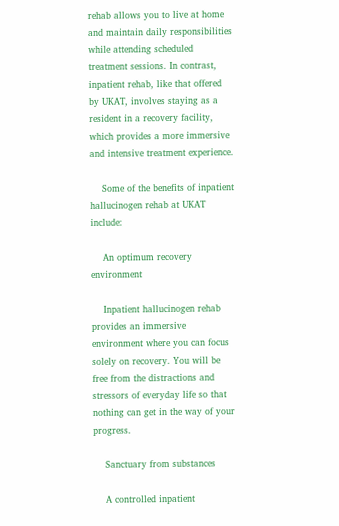rehab allows you to live at home and maintain daily responsibilities while attending scheduled treatment sessions. In contrast, inpatient rehab, like that offered by UKAT, involves staying as a resident in a recovery facility, which provides a more immersive and intensive treatment experience.

    Some of the benefits of inpatient hallucinogen rehab at UKAT include:

    An optimum recovery environment

    Inpatient hallucinogen rehab provides an immersive environment where you can focus solely on recovery. You will be free from the distractions and stressors of everyday life so that nothing can get in the way of your progress.

    Sanctuary from substances

    A controlled inpatient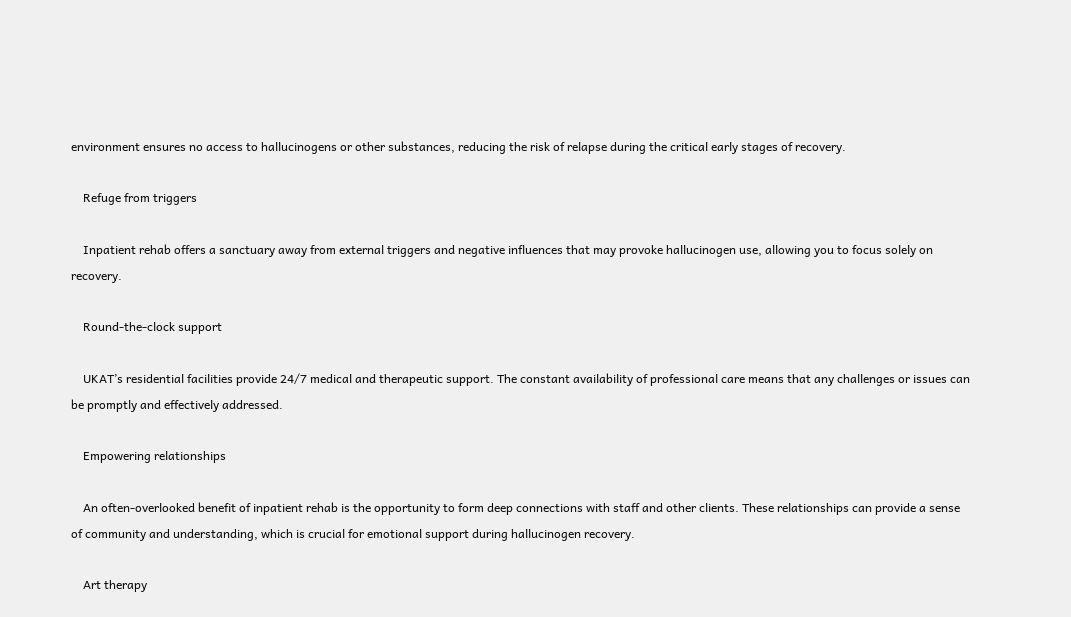environment ensures no access to hallucinogens or other substances, reducing the risk of relapse during the critical early stages of recovery.

    Refuge from triggers

    Inpatient rehab offers a sanctuary away from external triggers and negative influences that may provoke hallucinogen use, allowing you to focus solely on recovery.

    Round-the-clock support

    UKAT’s residential facilities provide 24/7 medical and therapeutic support. The constant availability of professional care means that any challenges or issues can be promptly and effectively addressed.

    Empowering relationships

    An often-overlooked benefit of inpatient rehab is the opportunity to form deep connections with staff and other clients. These relationships can provide a sense of community and understanding, which is crucial for emotional support during hallucinogen recovery.

    Art therapy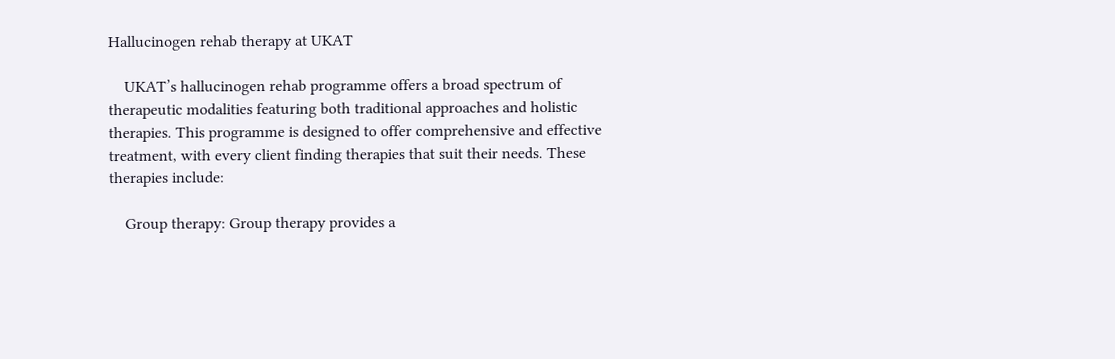Hallucinogen rehab therapy at UKAT

    UKAT’s hallucinogen rehab programme offers a broad spectrum of therapeutic modalities featuring both traditional approaches and holistic therapies. This programme is designed to offer comprehensive and effective treatment, with every client finding therapies that suit their needs. These therapies include:

    Group therapy: Group therapy provides a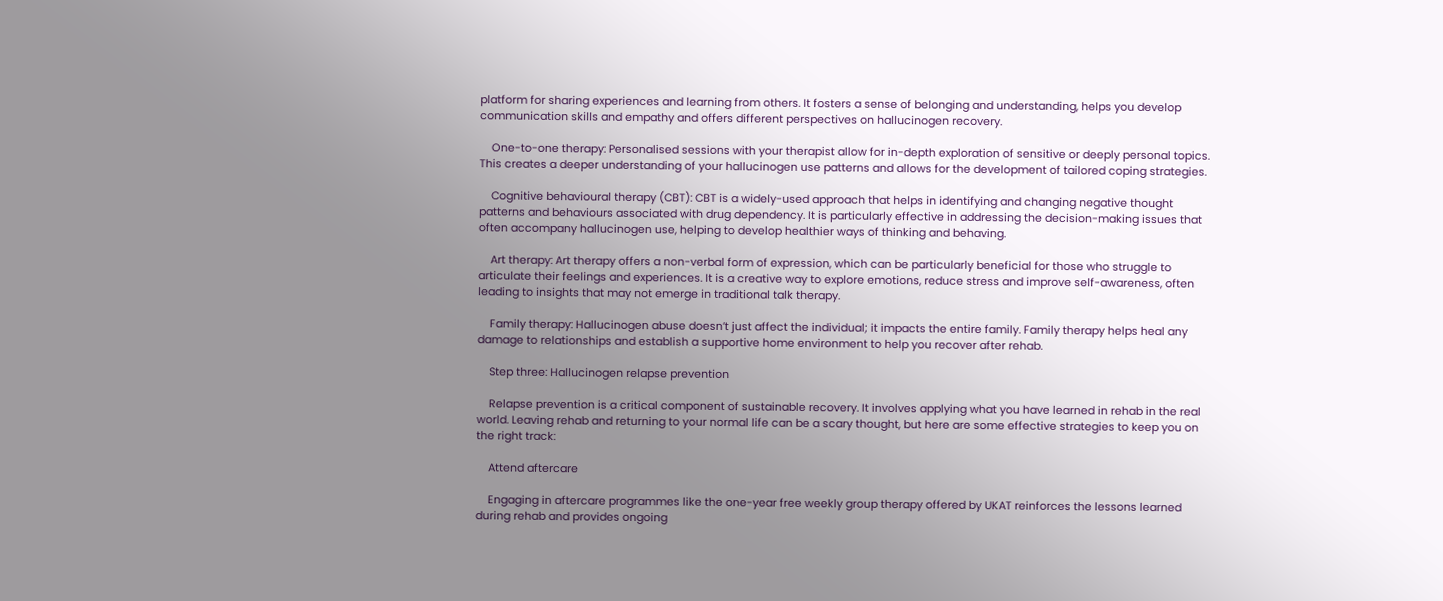platform for sharing experiences and learning from others. It fosters a sense of belonging and understanding, helps you develop communication skills and empathy and offers different perspectives on hallucinogen recovery.

    One-to-one therapy: Personalised sessions with your therapist allow for in-depth exploration of sensitive or deeply personal topics. This creates a deeper understanding of your hallucinogen use patterns and allows for the development of tailored coping strategies.

    Cognitive behavioural therapy (CBT): CBT is a widely-used approach that helps in identifying and changing negative thought patterns and behaviours associated with drug dependency. It is particularly effective in addressing the decision-making issues that often accompany hallucinogen use, helping to develop healthier ways of thinking and behaving.

    Art therapy: Art therapy offers a non-verbal form of expression, which can be particularly beneficial for those who struggle to articulate their feelings and experiences. It is a creative way to explore emotions, reduce stress and improve self-awareness, often leading to insights that may not emerge in traditional talk therapy.

    Family therapy: Hallucinogen abuse doesn’t just affect the individual; it impacts the entire family. Family therapy helps heal any damage to relationships and establish a supportive home environment to help you recover after rehab.

    Step three: Hallucinogen relapse prevention

    Relapse prevention is a critical component of sustainable recovery. It involves applying what you have learned in rehab in the real world. Leaving rehab and returning to your normal life can be a scary thought, but here are some effective strategies to keep you on the right track:

    Attend aftercare

    Engaging in aftercare programmes like the one-year free weekly group therapy offered by UKAT reinforces the lessons learned during rehab and provides ongoing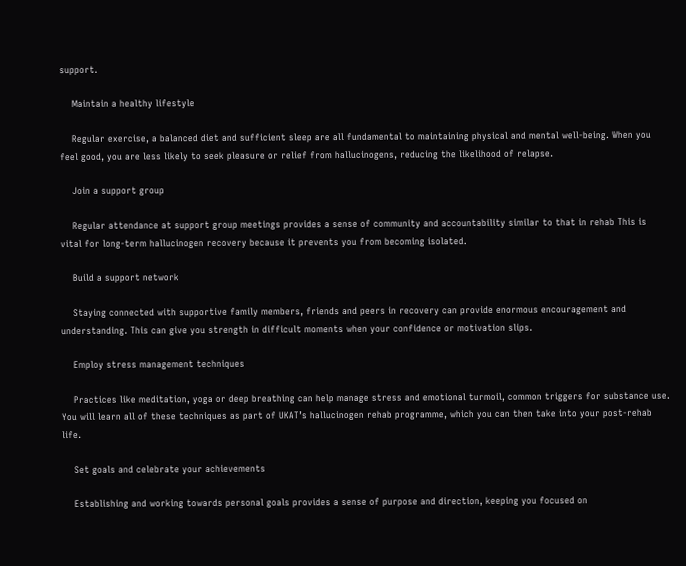support.

    Maintain a healthy lifestyle

    Regular exercise, a balanced diet and sufficient sleep are all fundamental to maintaining physical and mental well-being. When you feel good, you are less likely to seek pleasure or relief from hallucinogens, reducing the likelihood of relapse.

    Join a support group

    Regular attendance at support group meetings provides a sense of community and accountability similar to that in rehab This is vital for long-term hallucinogen recovery because it prevents you from becoming isolated.

    Build a support network

    Staying connected with supportive family members, friends and peers in recovery can provide enormous encouragement and understanding. This can give you strength in difficult moments when your confidence or motivation slips.

    Employ stress management techniques

    Practices like meditation, yoga or deep breathing can help manage stress and emotional turmoil, common triggers for substance use. You will learn all of these techniques as part of UKAT’s hallucinogen rehab programme, which you can then take into your post-rehab life.

    Set goals and celebrate your achievements

    Establishing and working towards personal goals provides a sense of purpose and direction, keeping you focused on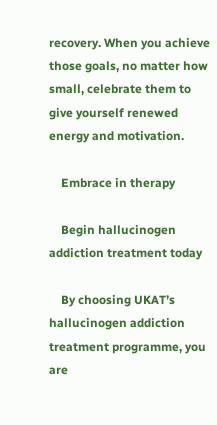recovery. When you achieve those goals, no matter how small, celebrate them to give yourself renewed energy and motivation.

    Embrace in therapy

    Begin hallucinogen addiction treatment today

    By choosing UKAT’s hallucinogen addiction treatment programme, you are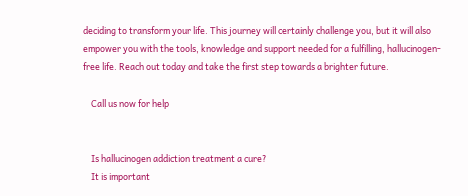deciding to transform your life. This journey will certainly challenge you, but it will also empower you with the tools, knowledge and support needed for a fulfilling, hallucinogen-free life. Reach out today and take the first step towards a brighter future.

    Call us now for help


    Is hallucinogen addiction treatment a cure?
    It is important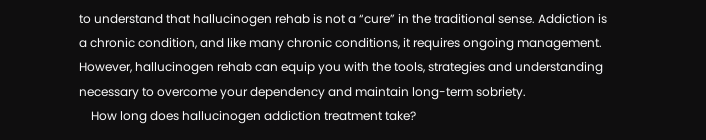to understand that hallucinogen rehab is not a “cure” in the traditional sense. Addiction is a chronic condition, and like many chronic conditions, it requires ongoing management. However, hallucinogen rehab can equip you with the tools, strategies and understanding necessary to overcome your dependency and maintain long-term sobriety.
    How long does hallucinogen addiction treatment take?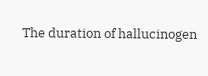The duration of hallucinogen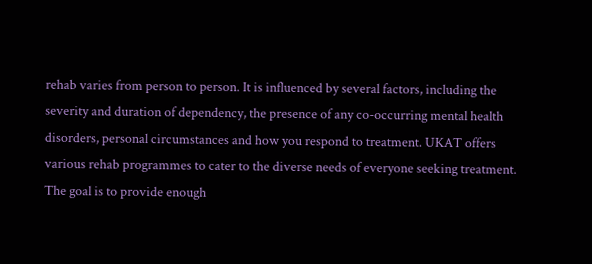rehab varies from person to person. It is influenced by several factors, including the severity and duration of dependency, the presence of any co-occurring mental health disorders, personal circumstances and how you respond to treatment. UKAT offers various rehab programmes to cater to the diverse needs of everyone seeking treatment. The goal is to provide enough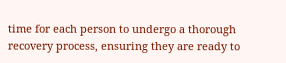time for each person to undergo a thorough recovery process, ensuring they are ready to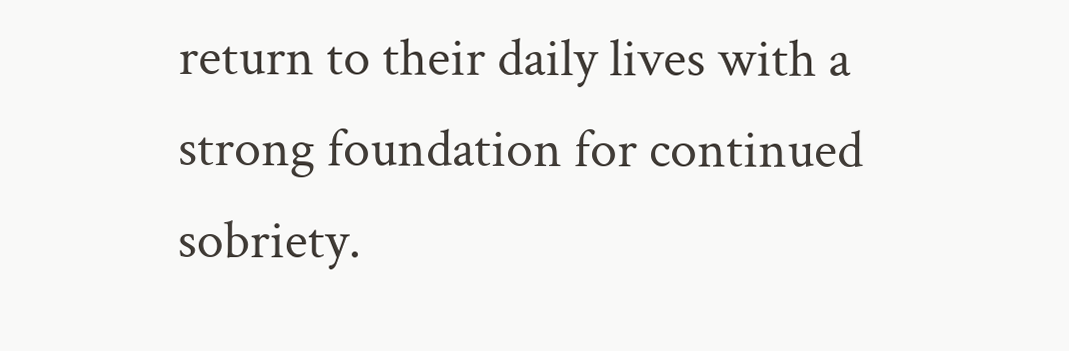return to their daily lives with a strong foundation for continued sobriety.